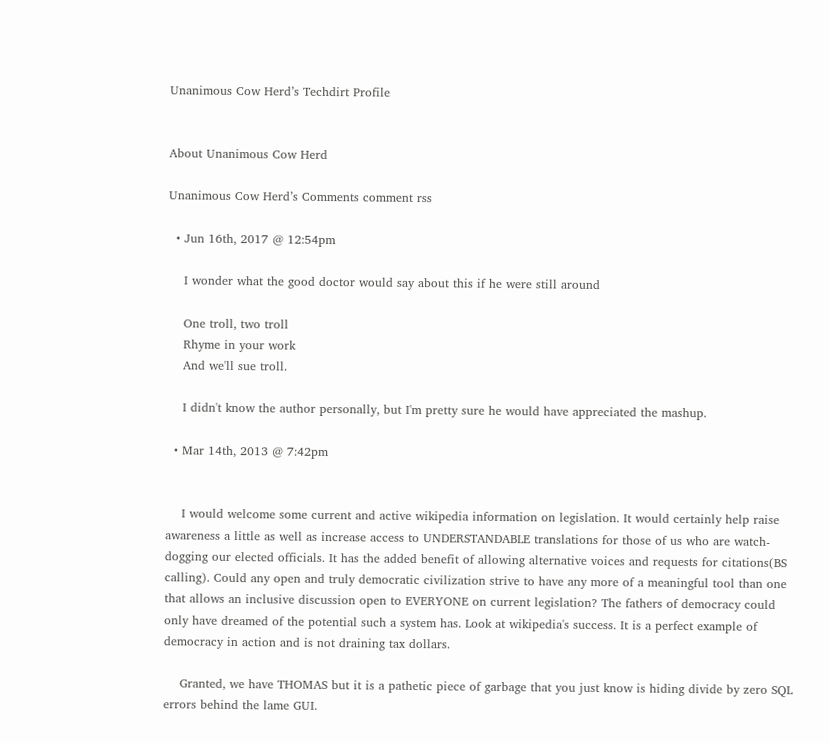Unanimous Cow Herd’s Techdirt Profile


About Unanimous Cow Herd

Unanimous Cow Herd’s Comments comment rss

  • Jun 16th, 2017 @ 12:54pm

    I wonder what the good doctor would say about this if he were still around

    One troll, two troll
    Rhyme in your work
    And we'll sue troll.

    I didn't know the author personally, but I'm pretty sure he would have appreciated the mashup.

  • Mar 14th, 2013 @ 7:42pm


    I would welcome some current and active wikipedia information on legislation. It would certainly help raise awareness a little as well as increase access to UNDERSTANDABLE translations for those of us who are watch-dogging our elected officials. It has the added benefit of allowing alternative voices and requests for citations(BS calling). Could any open and truly democratic civilization strive to have any more of a meaningful tool than one that allows an inclusive discussion open to EVERYONE on current legislation? The fathers of democracy could only have dreamed of the potential such a system has. Look at wikipedia's success. It is a perfect example of democracy in action and is not draining tax dollars.

    Granted, we have THOMAS but it is a pathetic piece of garbage that you just know is hiding divide by zero SQL errors behind the lame GUI.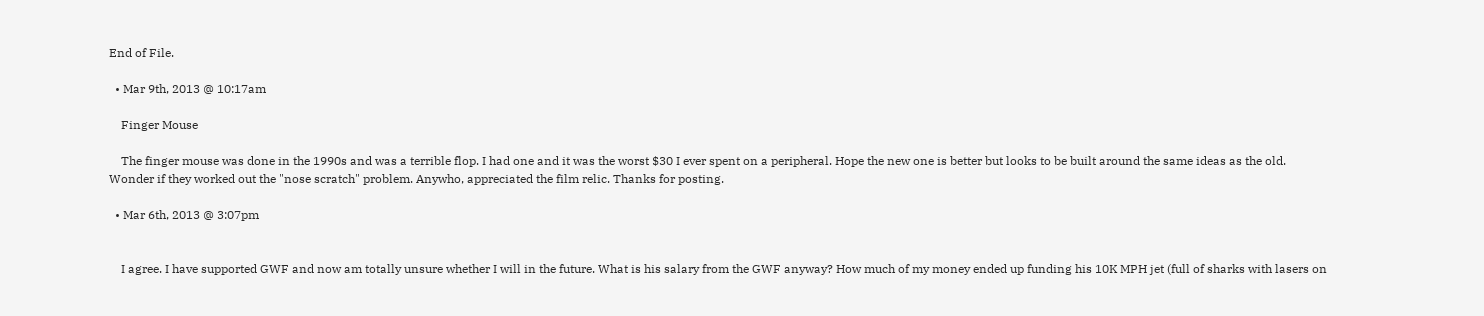End of File.

  • Mar 9th, 2013 @ 10:17am

    Finger Mouse

    The finger mouse was done in the 1990s and was a terrible flop. I had one and it was the worst $30 I ever spent on a peripheral. Hope the new one is better but looks to be built around the same ideas as the old. Wonder if they worked out the "nose scratch" problem. Anywho, appreciated the film relic. Thanks for posting.

  • Mar 6th, 2013 @ 3:07pm


    I agree. I have supported GWF and now am totally unsure whether I will in the future. What is his salary from the GWF anyway? How much of my money ended up funding his 10K MPH jet (full of sharks with lasers on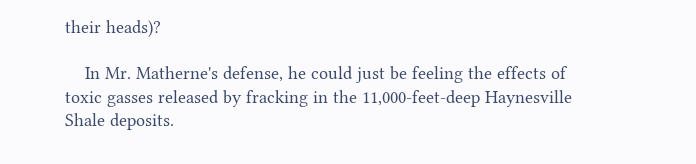their heads)?

    In Mr. Matherne's defense, he could just be feeling the effects of toxic gasses released by fracking in the 11,000-feet-deep Haynesville Shale deposits.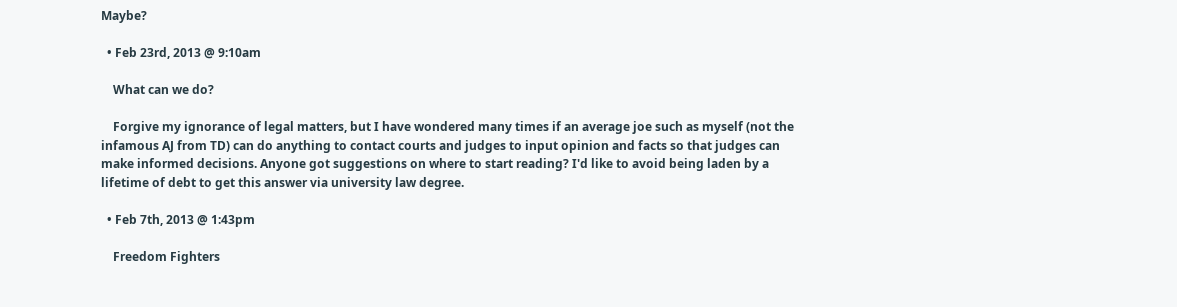Maybe?

  • Feb 23rd, 2013 @ 9:10am

    What can we do?

    Forgive my ignorance of legal matters, but I have wondered many times if an average joe such as myself (not the infamous AJ from TD) can do anything to contact courts and judges to input opinion and facts so that judges can make informed decisions. Anyone got suggestions on where to start reading? I'd like to avoid being laden by a lifetime of debt to get this answer via university law degree.

  • Feb 7th, 2013 @ 1:43pm

    Freedom Fighters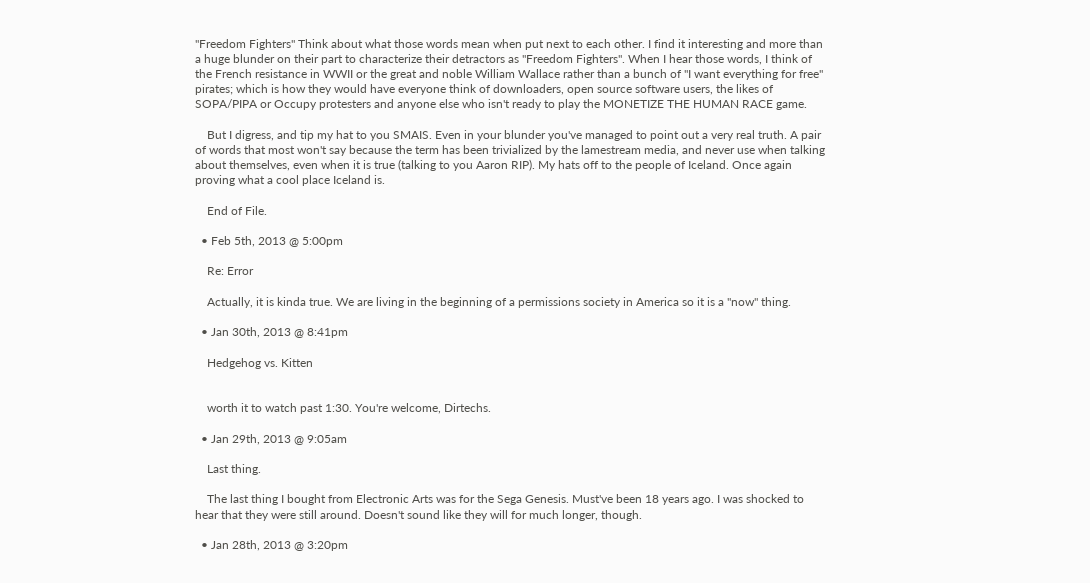"Freedom Fighters" Think about what those words mean when put next to each other. I find it interesting and more than a huge blunder on their part to characterize their detractors as "Freedom Fighters". When I hear those words, I think of the French resistance in WWII or the great and noble William Wallace rather than a bunch of "I want everything for free" pirates; which is how they would have everyone think of downloaders, open source software users, the likes of SOPA/PIPA or Occupy protesters and anyone else who isn't ready to play the MONETIZE THE HUMAN RACE game.

    But I digress, and tip my hat to you SMAIS. Even in your blunder you've managed to point out a very real truth. A pair of words that most won't say because the term has been trivialized by the lamestream media, and never use when talking about themselves, even when it is true (talking to you Aaron RIP). My hats off to the people of Iceland. Once again proving what a cool place Iceland is.

    End of File.

  • Feb 5th, 2013 @ 5:00pm

    Re: Error

    Actually, it is kinda true. We are living in the beginning of a permissions society in America so it is a "now" thing.

  • Jan 30th, 2013 @ 8:41pm

    Hedgehog vs. Kitten


    worth it to watch past 1:30. You're welcome, Dirtechs.

  • Jan 29th, 2013 @ 9:05am

    Last thing.

    The last thing I bought from Electronic Arts was for the Sega Genesis. Must've been 18 years ago. I was shocked to hear that they were still around. Doesn't sound like they will for much longer, though.

  • Jan 28th, 2013 @ 3:20pm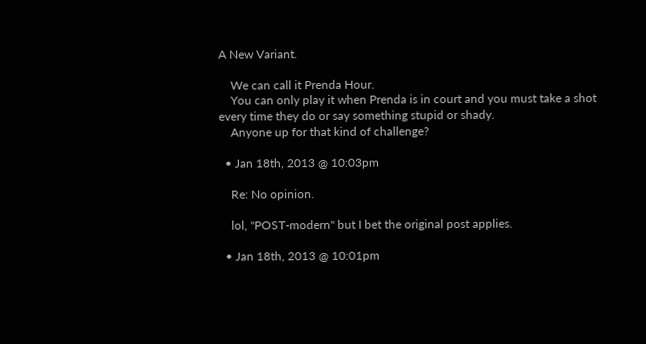A New Variant.

    We can call it Prenda Hour.
    You can only play it when Prenda is in court and you must take a shot every time they do or say something stupid or shady.
    Anyone up for that kind of challenge?

  • Jan 18th, 2013 @ 10:03pm

    Re: No opinion.

    lol, "POST-modern" but I bet the original post applies.

  • Jan 18th, 2013 @ 10:01pm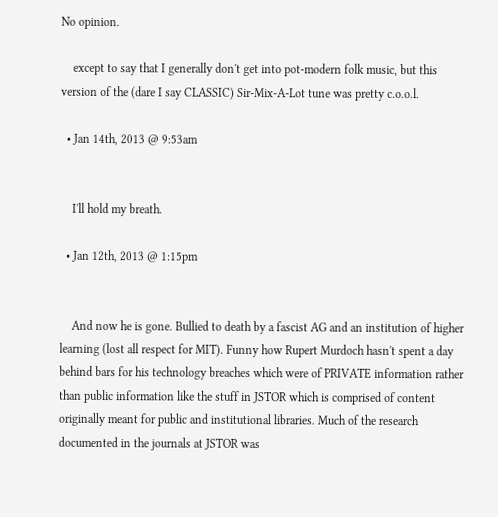No opinion.

    except to say that I generally don't get into pot-modern folk music, but this version of the (dare I say CLASSIC) Sir-Mix-A-Lot tune was pretty c.o.o.l.

  • Jan 14th, 2013 @ 9:53am


    I'll hold my breath.

  • Jan 12th, 2013 @ 1:15pm


    And now he is gone. Bullied to death by a fascist AG and an institution of higher learning (lost all respect for MIT). Funny how Rupert Murdoch hasn't spent a day behind bars for his technology breaches which were of PRIVATE information rather than public information like the stuff in JSTOR which is comprised of content originally meant for public and institutional libraries. Much of the research documented in the journals at JSTOR was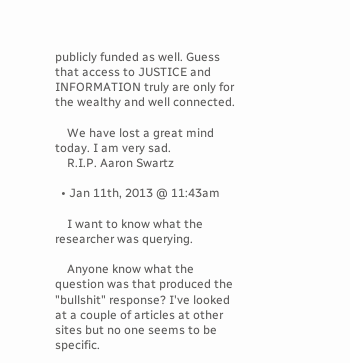publicly funded as well. Guess that access to JUSTICE and INFORMATION truly are only for the wealthy and well connected.

    We have lost a great mind today. I am very sad.
    R.I.P. Aaron Swartz

  • Jan 11th, 2013 @ 11:43am

    I want to know what the researcher was querying.

    Anyone know what the question was that produced the "bullshit" response? I've looked at a couple of articles at other sites but no one seems to be specific.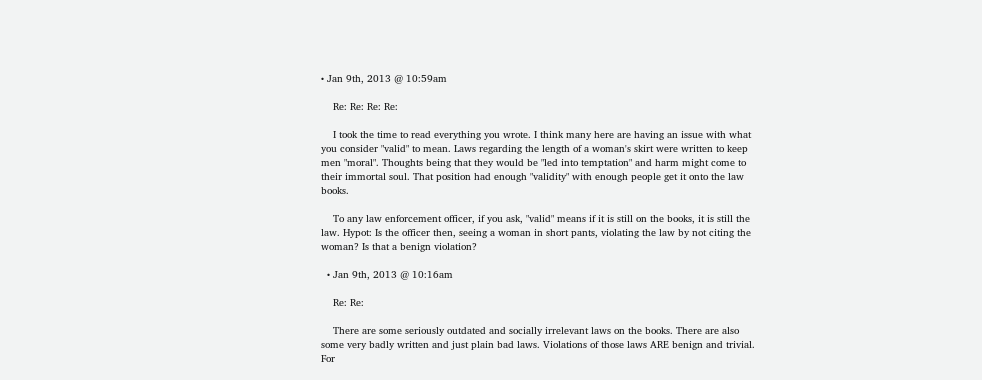• Jan 9th, 2013 @ 10:59am

    Re: Re: Re: Re:

    I took the time to read everything you wrote. I think many here are having an issue with what you consider "valid" to mean. Laws regarding the length of a woman's skirt were written to keep men "moral". Thoughts being that they would be "led into temptation" and harm might come to their immortal soul. That position had enough "validity" with enough people get it onto the law books.

    To any law enforcement officer, if you ask, "valid" means if it is still on the books, it is still the law. Hypot: Is the officer then, seeing a woman in short pants, violating the law by not citing the woman? Is that a benign violation?

  • Jan 9th, 2013 @ 10:16am

    Re: Re:

    There are some seriously outdated and socially irrelevant laws on the books. There are also some very badly written and just plain bad laws. Violations of those laws ARE benign and trivial. For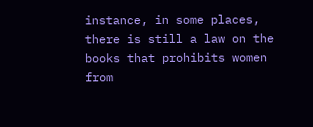instance, in some places, there is still a law on the books that prohibits women from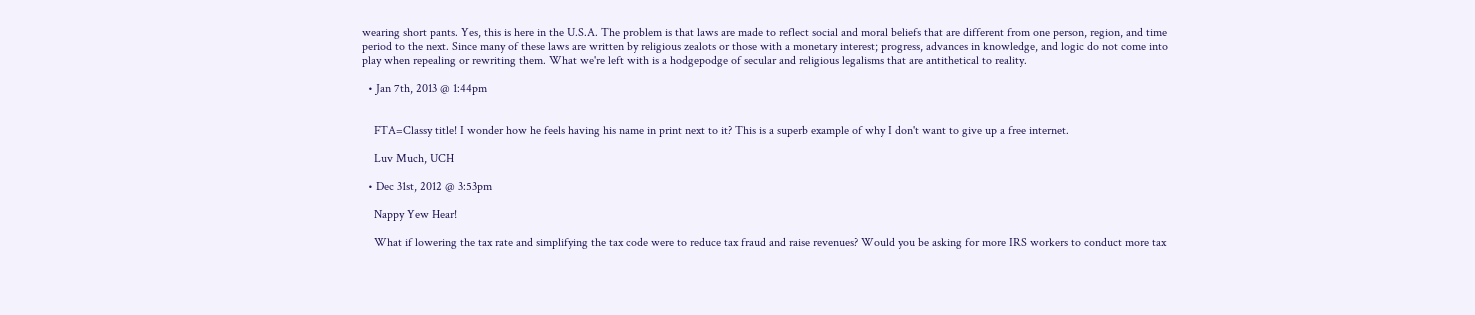wearing short pants. Yes, this is here in the U.S.A. The problem is that laws are made to reflect social and moral beliefs that are different from one person, region, and time period to the next. Since many of these laws are written by religious zealots or those with a monetary interest; progress, advances in knowledge, and logic do not come into play when repealing or rewriting them. What we're left with is a hodgepodge of secular and religious legalisms that are antithetical to reality.

  • Jan 7th, 2013 @ 1:44pm


    FTA=Classy title! I wonder how he feels having his name in print next to it? This is a superb example of why I don't want to give up a free internet.

    Luv Much, UCH

  • Dec 31st, 2012 @ 3:53pm

    Nappy Yew Hear!

    What if lowering the tax rate and simplifying the tax code were to reduce tax fraud and raise revenues? Would you be asking for more IRS workers to conduct more tax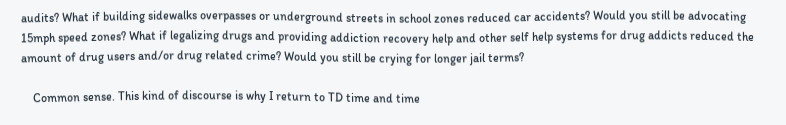audits? What if building sidewalks overpasses or underground streets in school zones reduced car accidents? Would you still be advocating 15mph speed zones? What if legalizing drugs and providing addiction recovery help and other self help systems for drug addicts reduced the amount of drug users and/or drug related crime? Would you still be crying for longer jail terms?

    Common sense. This kind of discourse is why I return to TD time and time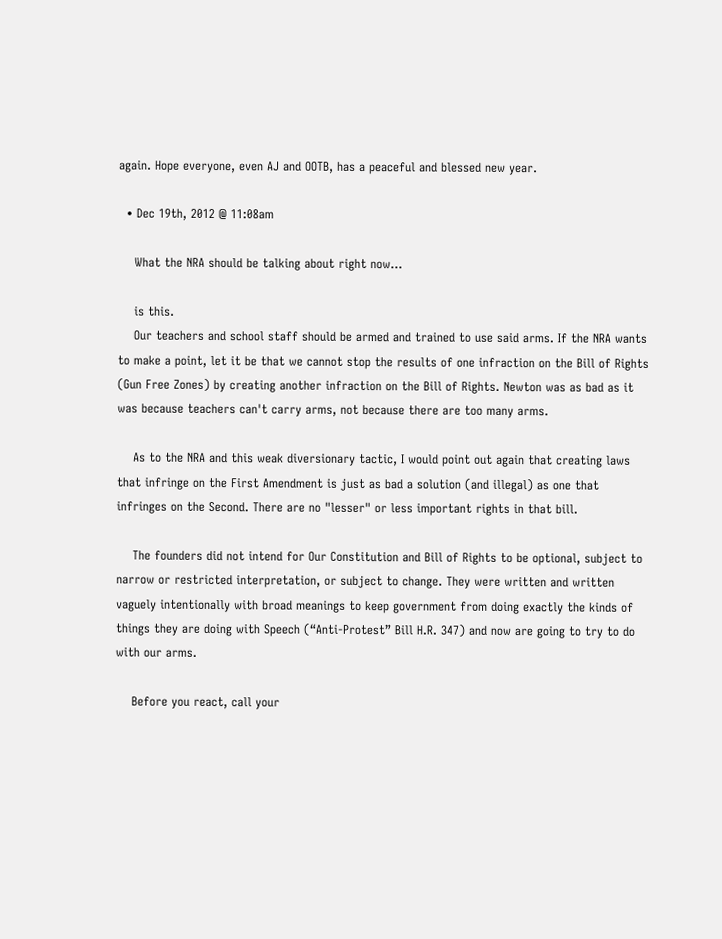again. Hope everyone, even AJ and OOTB, has a peaceful and blessed new year.

  • Dec 19th, 2012 @ 11:08am

    What the NRA should be talking about right now...

    is this.
    Our teachers and school staff should be armed and trained to use said arms. If the NRA wants to make a point, let it be that we cannot stop the results of one infraction on the Bill of Rights (Gun Free Zones) by creating another infraction on the Bill of Rights. Newton was as bad as it was because teachers can't carry arms, not because there are too many arms.

    As to the NRA and this weak diversionary tactic, I would point out again that creating laws that infringe on the First Amendment is just as bad a solution (and illegal) as one that infringes on the Second. There are no "lesser" or less important rights in that bill.

    The founders did not intend for Our Constitution and Bill of Rights to be optional, subject to narrow or restricted interpretation, or subject to change. They were written and written vaguely intentionally with broad meanings to keep government from doing exactly the kinds of things they are doing with Speech (“Anti-Protest” Bill H.R. 347) and now are going to try to do with our arms.

    Before you react, call your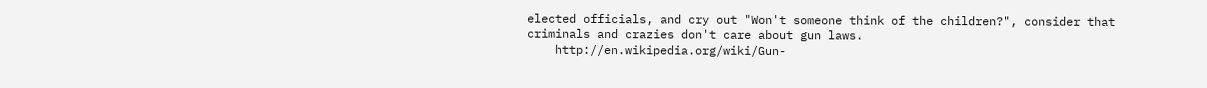elected officials, and cry out "Won't someone think of the children?", consider that criminals and crazies don't care about gun laws.
    http://en.wikipedia.org/wiki/Gun-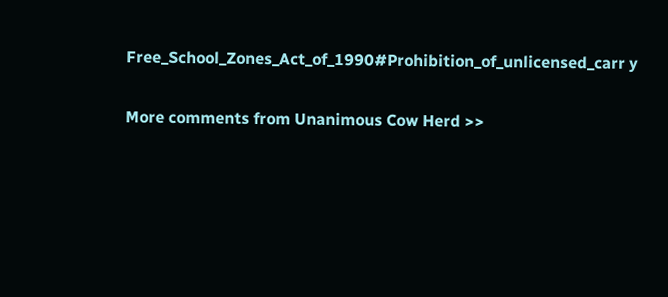Free_School_Zones_Act_of_1990#Prohibition_of_unlicensed_carr y

More comments from Unanimous Cow Herd >>